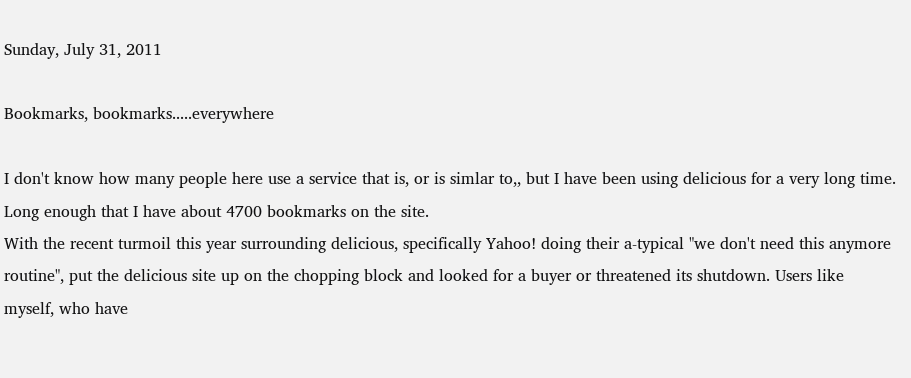Sunday, July 31, 2011

Bookmarks, bookmarks.....everywhere

I don't know how many people here use a service that is, or is simlar to,, but I have been using delicious for a very long time. Long enough that I have about 4700 bookmarks on the site.
With the recent turmoil this year surrounding delicious, specifically Yahoo! doing their a-typical "we don't need this anymore routine", put the delicious site up on the chopping block and looked for a buyer or threatened its shutdown. Users like myself, who have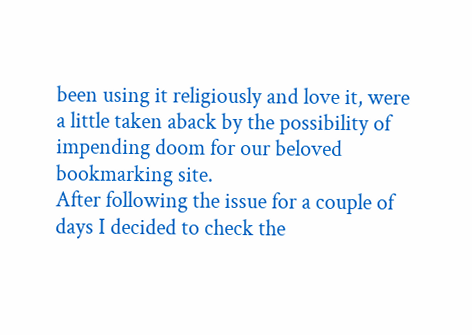been using it religiously and love it, were a little taken aback by the possibility of impending doom for our beloved bookmarking site.
After following the issue for a couple of days I decided to check the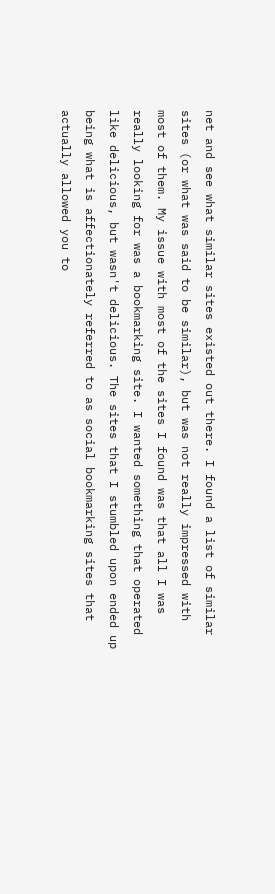net and see what similar sites existed out there. I found a list of similar sites (or what was said to be similar), but was not really impressed with most of them. My issue with most of the sites I found was that all I was really looking for was a bookmarking site. I wanted something that operated like delicious, but wasn't delicious. The sites that I stumbled upon ended up being what is affectionately referred to as social bookmarking sites that actually allowed you to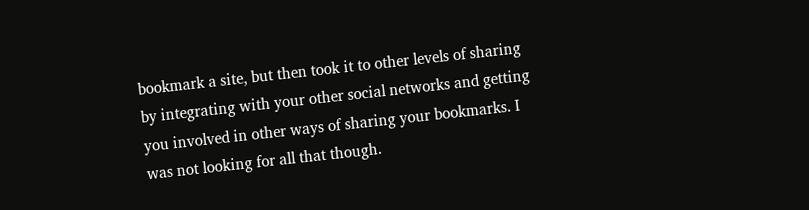bookmark a site, but then took it to other levels of sharing by integrating with your other social networks and getting you involved in other ways of sharing your bookmarks. I was not looking for all that though.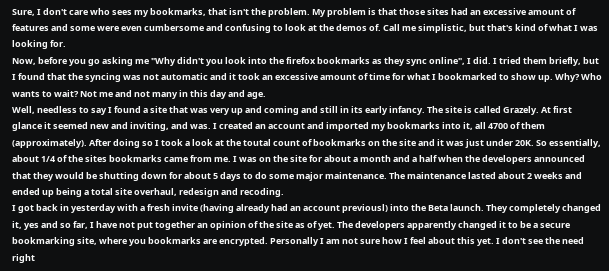Sure, I don't care who sees my bookmarks, that isn't the problem. My problem is that those sites had an excessive amount of features and some were even cumbersome and confusing to look at the demos of. Call me simplistic, but that's kind of what I was looking for.
Now, before you go asking me "Why didn't you look into the firefox bookmarks as they sync online", I did. I tried them briefly, but I found that the syncing was not automatic and it took an excessive amount of time for what I bookmarked to show up. Why? Who wants to wait? Not me and not many in this day and age.
Well, needless to say I found a site that was very up and coming and still in its early infancy. The site is called Grazely. At first glance it seemed new and inviting, and was. I created an account and imported my bookmarks into it, all 4700 of them (approximately). After doing so I took a look at the toutal count of bookmarks on the site and it was just under 20K. So essentially, about 1/4 of the sites bookmarks came from me. I was on the site for about a month and a half when the developers announced that they would be shutting down for about 5 days to do some major maintenance. The maintenance lasted about 2 weeks and ended up being a total site overhaul, redesign and recoding.
I got back in yesterday with a fresh invite (having already had an account previousl) into the Beta launch. They completely changed it, yes and so far, I have not put together an opinion of the site as of yet. The developers apparently changed it to be a secure bookmarking site, where you bookmarks are encrypted. Personally I am not sure how I feel about this yet. I don't see the need right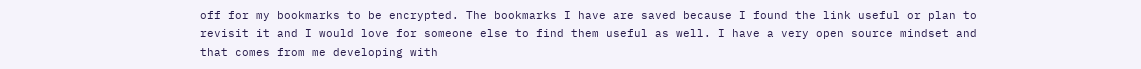off for my bookmarks to be encrypted. The bookmarks I have are saved because I found the link useful or plan to revisit it and I would love for someone else to find them useful as well. I have a very open source mindset and that comes from me developing with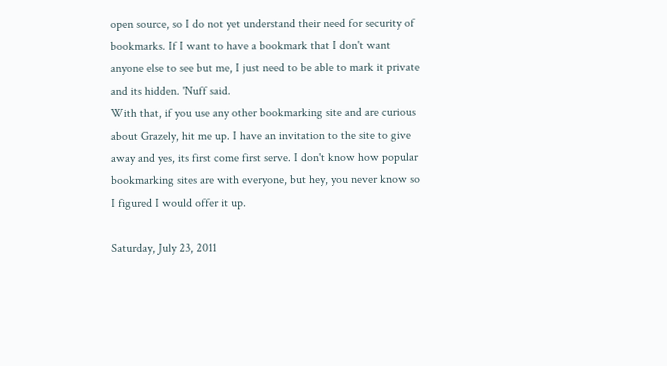open source, so I do not yet understand their need for security of bookmarks. If I want to have a bookmark that I don't want anyone else to see but me, I just need to be able to mark it private and its hidden. 'Nuff said.
With that, if you use any other bookmarking site and are curious about Grazely, hit me up. I have an invitation to the site to give away and yes, its first come first serve. I don't know how popular bookmarking sites are with everyone, but hey, you never know so I figured I would offer it up.

Saturday, July 23, 2011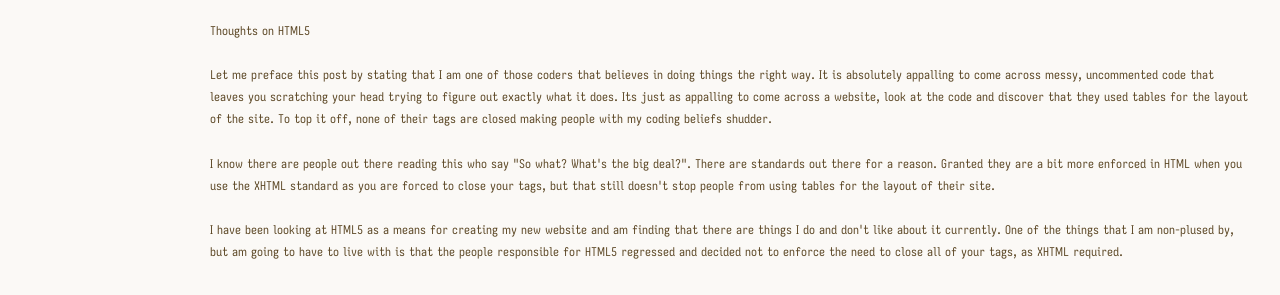Thoughts on HTML5

Let me preface this post by stating that I am one of those coders that believes in doing things the right way. It is absolutely appalling to come across messy, uncommented code that leaves you scratching your head trying to figure out exactly what it does. Its just as appalling to come across a website, look at the code and discover that they used tables for the layout of the site. To top it off, none of their tags are closed making people with my coding beliefs shudder.

I know there are people out there reading this who say "So what? What's the big deal?". There are standards out there for a reason. Granted they are a bit more enforced in HTML when you use the XHTML standard as you are forced to close your tags, but that still doesn't stop people from using tables for the layout of their site.

I have been looking at HTML5 as a means for creating my new website and am finding that there are things I do and don't like about it currently. One of the things that I am non-plused by, but am going to have to live with is that the people responsible for HTML5 regressed and decided not to enforce the need to close all of your tags, as XHTML required.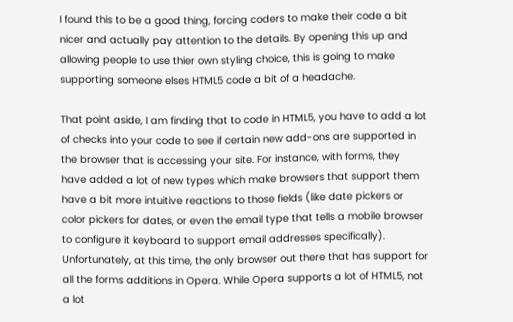I found this to be a good thing, forcing coders to make their code a bit nicer and actually pay attention to the details. By opening this up and allowing people to use thier own styling choice, this is going to make supporting someone elses HTML5 code a bit of a headache.

That point aside, I am finding that to code in HTML5, you have to add a lot of checks into your code to see if certain new add-ons are supported in the browser that is accessing your site. For instance, with forms, they have added a lot of new types which make browsers that support them have a bit more intuitive reactions to those fields (like date pickers or color pickers for dates, or even the email type that tells a mobile browser to configure it keyboard to support email addresses specifically). Unfortunately, at this time, the only browser out there that has support for all the forms additions in Opera. While Opera supports a lot of HTML5, not a lot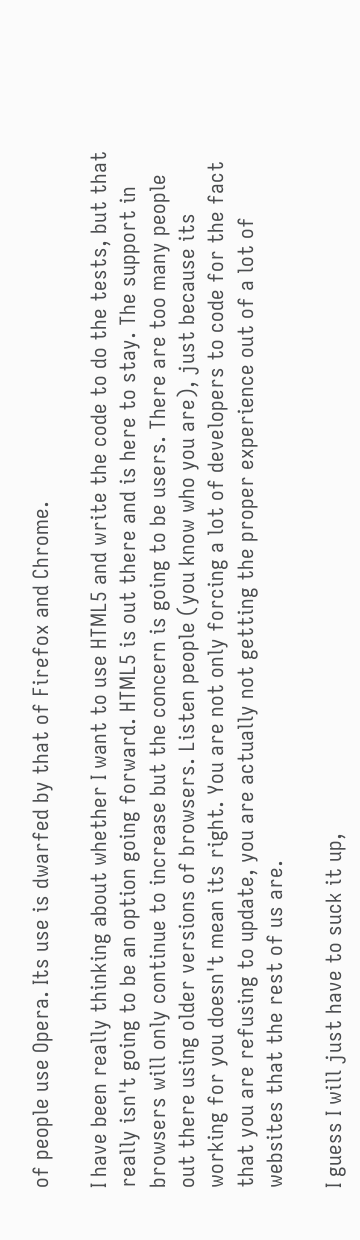of people use Opera. Its use is dwarfed by that of Firefox and Chrome.

I have been really thinking about whether I want to use HTML5 and write the code to do the tests, but that really isn't going to be an option going forward. HTML5 is out there and is here to stay. The support in browsers will only continue to increase but the concern is going to be users. There are too many people out there using older versions of browsers. Listen people (you know who you are), just because its working for you doesn't mean its right. You are not only forcing a lot of developers to code for the fact that you are refusing to update, you are actually not getting the proper experience out of a lot of websites that the rest of us are.

I guess I will just have to suck it up,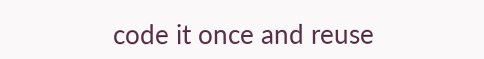code it once and reuse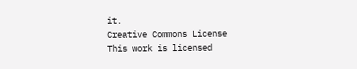it.
Creative Commons License
This work is licensed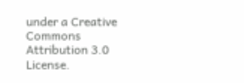under a Creative Commons Attribution 3.0 License.